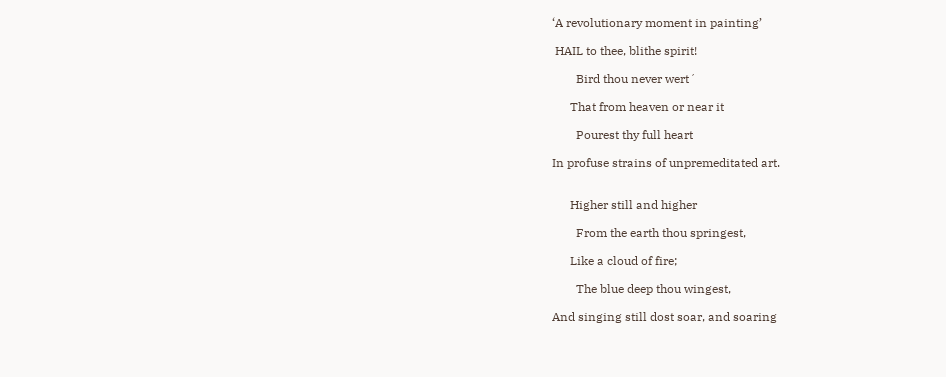‘A revolutionary moment in painting’

 HAIL to thee, blithe spirit!

        Bird thou never wert´

      That from heaven or near it

        Pourest thy full heart

In profuse strains of unpremeditated art.


      Higher still and higher

        From the earth thou springest,

      Like a cloud of fire;

        The blue deep thou wingest,

And singing still dost soar, and soaring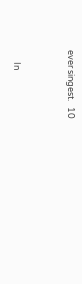ever singest.   10


      In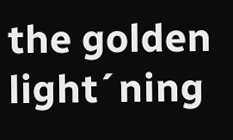the golden light´ning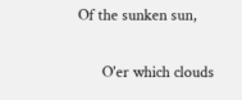Of the sunken sun,

      O'er which clouds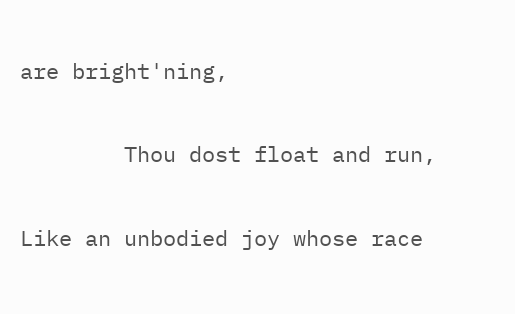are bright'ning,

        Thou dost float and run,

Like an unbodied joy whose race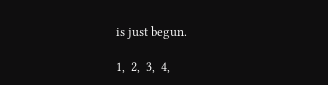is just begun.

1,  2,  3,  4,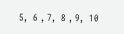5,  6 , 7,  8 , 9,  10